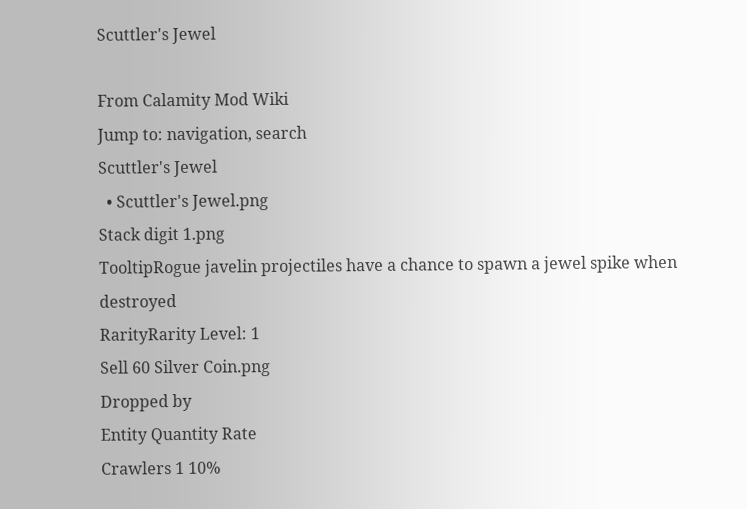Scuttler's Jewel

From Calamity Mod Wiki
Jump to: navigation, search
Scuttler's Jewel
  • Scuttler's Jewel.png
Stack digit 1.png
TooltipRogue javelin projectiles have a chance to spawn a jewel spike when destroyed
RarityRarity Level: 1
Sell 60 Silver Coin.png
Dropped by
Entity Quantity Rate
Crawlers 1 10%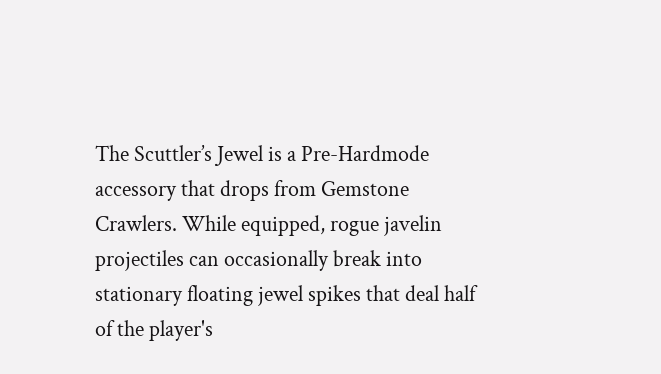The Scuttler’s Jewel is a Pre-Hardmode accessory that drops from Gemstone Crawlers. While equipped, rogue javelin projectiles can occasionally break into stationary floating jewel spikes that deal half of the player's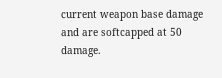current weapon base damage and are softcapped at 50 damage.